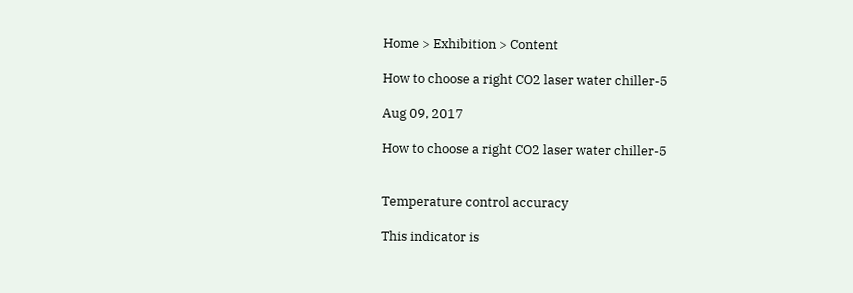Home > Exhibition > Content

How to choose a right CO2 laser water chiller-5

Aug 09, 2017

How to choose a right CO2 laser water chiller-5


Temperature control accuracy

This indicator is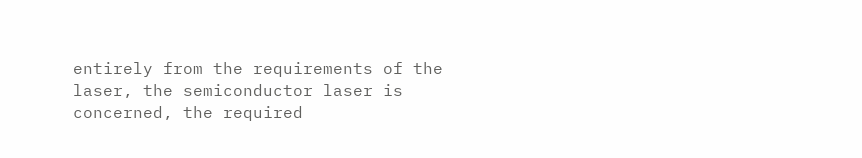entirely from the requirements of the laser, the semiconductor laser is concerned, the required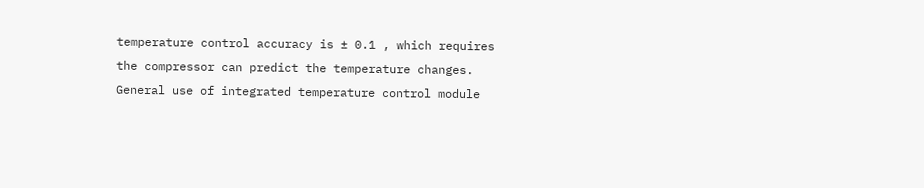temperature control accuracy is ± 0.1 , which requires the compressor can predict the temperature changes. General use of integrated temperature control module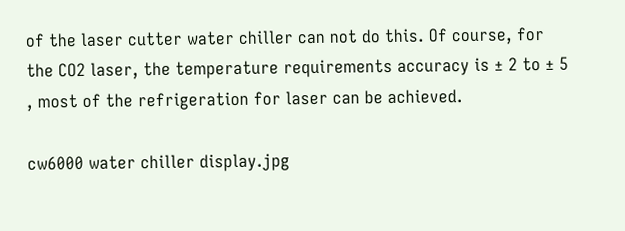of the laser cutter water chiller can not do this. Of course, for the CO2 laser, the temperature requirements accuracy is ± 2 to ± 5 , most of the refrigeration for laser can be achieved.

cw6000 water chiller display.jpg